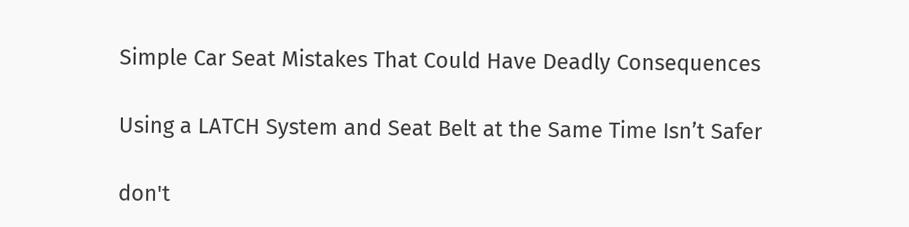Simple Car Seat Mistakes That Could Have Deadly Consequences

Using a LATCH System and Seat Belt at the Same Time Isn’t Safer

don't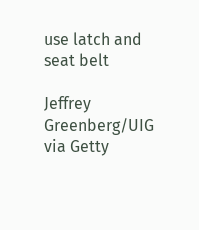use latch and seat belt

Jeffrey Greenberg/UIG via Getty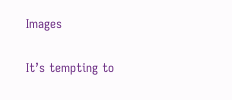Images

It’s tempting to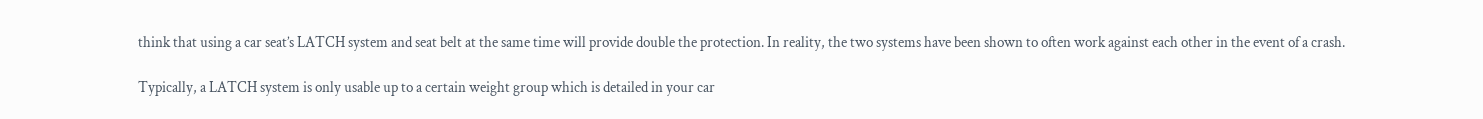think that using a car seat’s LATCH system and seat belt at the same time will provide double the protection. In reality, the two systems have been shown to often work against each other in the event of a crash.

Typically, a LATCH system is only usable up to a certain weight group which is detailed in your car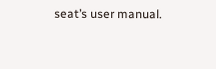seat’s user manual.